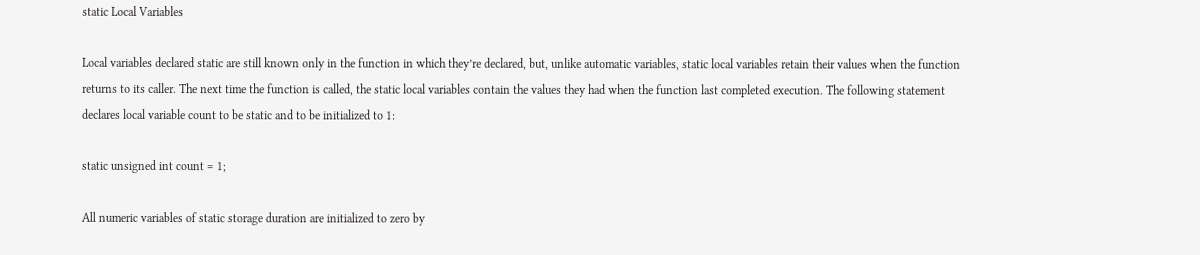static Local Variables

Local variables declared static are still known only in the function in which they’re declared, but, unlike automatic variables, static local variables retain their values when the function returns to its caller. The next time the function is called, the static local variables contain the values they had when the function last completed execution. The following statement declares local variable count to be static and to be initialized to 1:

static unsigned int count = 1;

All numeric variables of static storage duration are initialized to zero by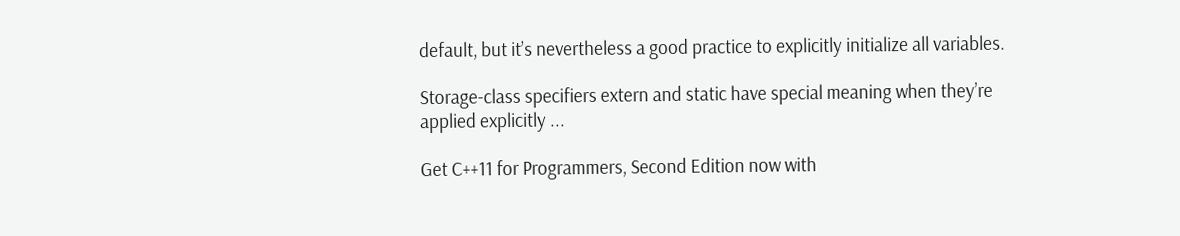default, but it’s nevertheless a good practice to explicitly initialize all variables.

Storage-class specifiers extern and static have special meaning when they’re applied explicitly ...

Get C++11 for Programmers, Second Edition now with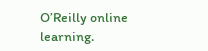O’Reilly online learning.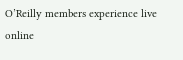O’Reilly members experience live online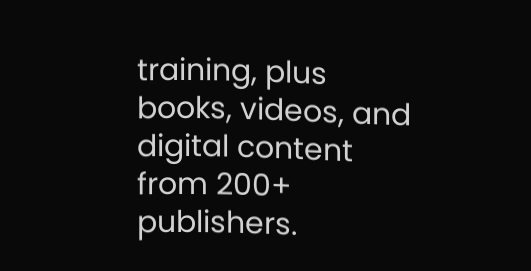training, plus books, videos, and digital content from 200+ publishers.